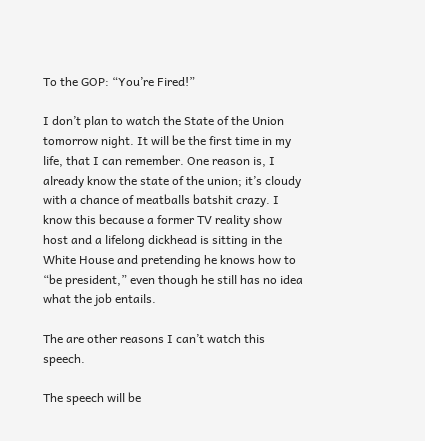To the GOP: “You’re Fired!”

I don’t plan to watch the State of the Union tomorrow night. It will be the first time in my life, that I can remember. One reason is, I already know the state of the union; it’s cloudy with a chance of meatballs batshit crazy. I know this because a former TV reality show host and a lifelong dickhead is sitting in the White House and pretending he knows how to “be president,” even though he still has no idea what the job entails.

The are other reasons I can’t watch this speech.

The speech will be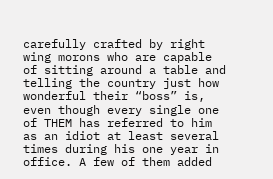carefully crafted by right wing morons who are capable of sitting around a table and telling the country just how wonderful their “boss” is, even though every single one of THEM has referred to him as an idiot at least several times during his one year in office. A few of them added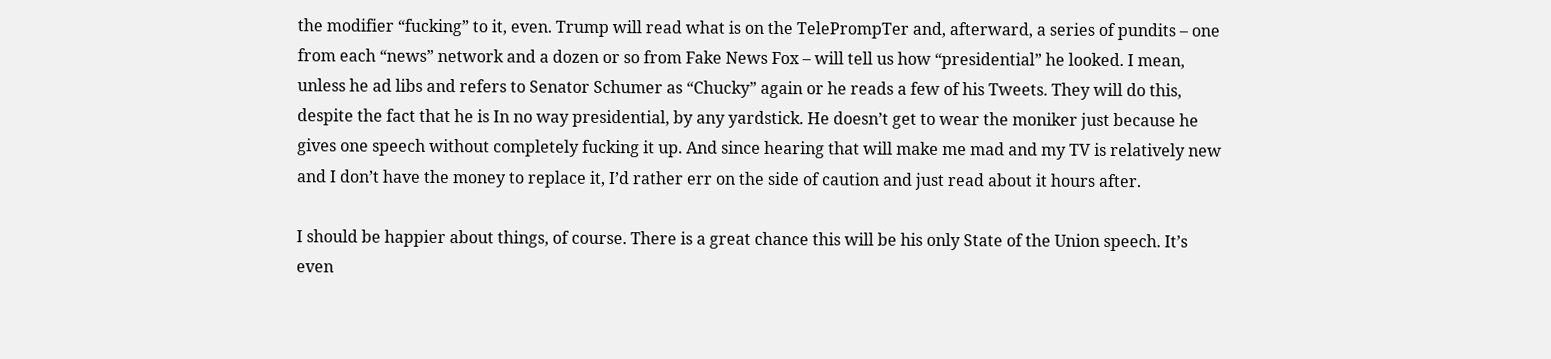the modifier “fucking” to it, even. Trump will read what is on the TelePrompTer and, afterward, a series of pundits – one from each “news” network and a dozen or so from Fake News Fox – will tell us how “presidential” he looked. I mean, unless he ad libs and refers to Senator Schumer as “Chucky” again or he reads a few of his Tweets. They will do this, despite the fact that he is In no way presidential, by any yardstick. He doesn’t get to wear the moniker just because he gives one speech without completely fucking it up. And since hearing that will make me mad and my TV is relatively new and I don’t have the money to replace it, I’d rather err on the side of caution and just read about it hours after.

I should be happier about things, of course. There is a great chance this will be his only State of the Union speech. It’s even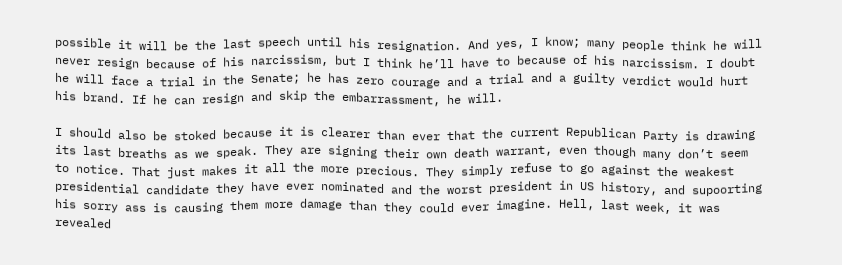possible it will be the last speech until his resignation. And yes, I know; many people think he will never resign because of his narcissism, but I think he’ll have to because of his narcissism. I doubt he will face a trial in the Senate; he has zero courage and a trial and a guilty verdict would hurt his brand. If he can resign and skip the embarrassment, he will.

I should also be stoked because it is clearer than ever that the current Republican Party is drawing its last breaths as we speak. They are signing their own death warrant, even though many don’t seem to notice. That just makes it all the more precious. They simply refuse to go against the weakest presidential candidate they have ever nominated and the worst president in US history, and supoorting his sorry ass is causing them more damage than they could ever imagine. Hell, last week, it was revealed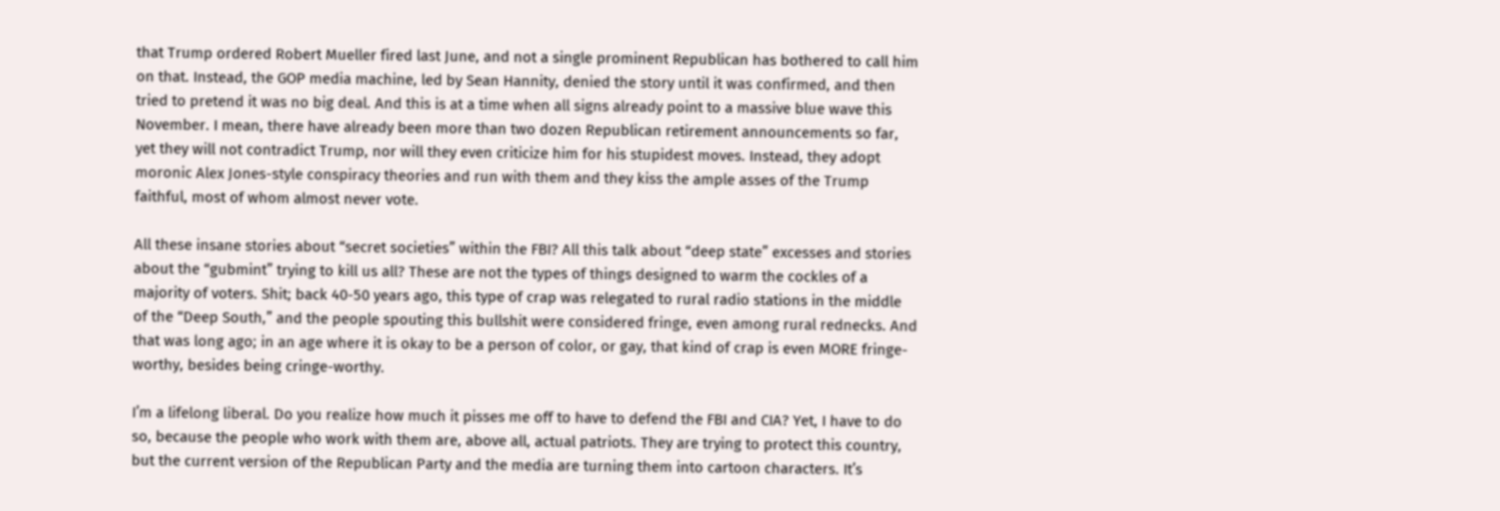that Trump ordered Robert Mueller fired last June, and not a single prominent Republican has bothered to call him on that. Instead, the GOP media machine, led by Sean Hannity, denied the story until it was confirmed, and then tried to pretend it was no big deal. And this is at a time when all signs already point to a massive blue wave this November. I mean, there have already been more than two dozen Republican retirement announcements so far, yet they will not contradict Trump, nor will they even criticize him for his stupidest moves. Instead, they adopt moronic Alex Jones-style conspiracy theories and run with them and they kiss the ample asses of the Trump faithful, most of whom almost never vote.

All these insane stories about “secret societies” within the FBI? All this talk about “deep state” excesses and stories about the “gubmint” trying to kill us all? These are not the types of things designed to warm the cockles of a majority of voters. Shit; back 40-50 years ago, this type of crap was relegated to rural radio stations in the middle of the “Deep South,” and the people spouting this bullshit were considered fringe, even among rural rednecks. And that was long ago; in an age where it is okay to be a person of color, or gay, that kind of crap is even MORE fringe-worthy, besides being cringe-worthy.

I’m a lifelong liberal. Do you realize how much it pisses me off to have to defend the FBI and CIA? Yet, I have to do so, because the people who work with them are, above all, actual patriots. They are trying to protect this country, but the current version of the Republican Party and the media are turning them into cartoon characters. It’s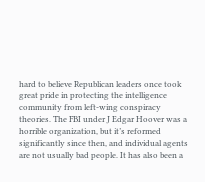hard to believe Republican leaders once took great pride in protecting the intelligence community from left-wing conspiracy theories. The FBI under J Edgar Hoover was a horrible organization, but it’s reformed significantly since then, and individual agents are not usually bad people. It has also been a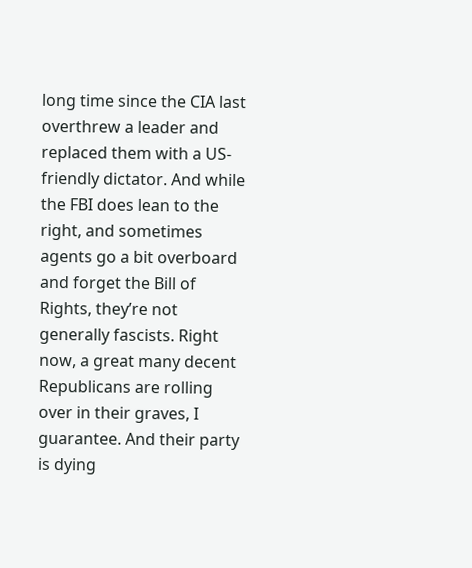long time since the CIA last overthrew a leader and replaced them with a US-friendly dictator. And while the FBI does lean to the right, and sometimes agents go a bit overboard and forget the Bill of Rights, they’re not generally fascists. Right now, a great many decent Republicans are rolling over in their graves, I guarantee. And their party is dying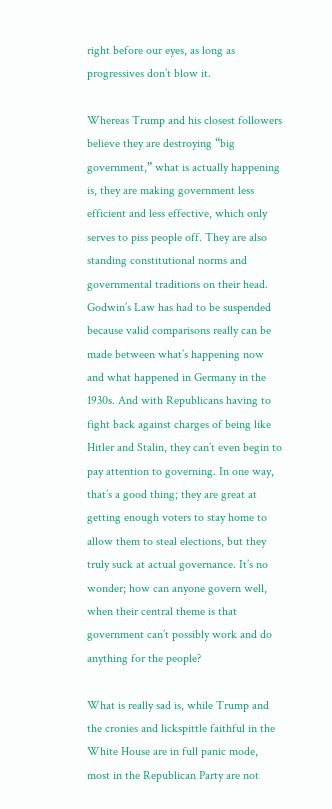right before our eyes, as long as progressives don’t blow it.

Whereas Trump and his closest followers believe they are destroying “big government,” what is actually happening is, they are making government less efficient and less effective, which only serves to piss people off. They are also standing constitutional norms and governmental traditions on their head. Godwin’s Law has had to be suspended because valid comparisons really can be made between what’s happening now and what happened in Germany in the 1930s. And with Republicans having to fight back against charges of being like Hitler and Stalin, they can’t even begin to pay attention to governing. In one way, that’s a good thing; they are great at getting enough voters to stay home to allow them to steal elections, but they truly suck at actual governance. It’s no wonder; how can anyone govern well, when their central theme is that government can’t possibly work and do anything for the people?

What is really sad is, while Trump and the cronies and lickspittle faithful in the White House are in full panic mode, most in the Republican Party are not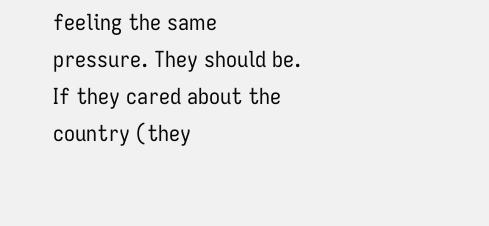feeling the same pressure. They should be. If they cared about the country (they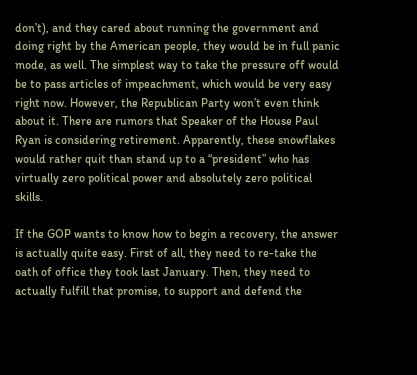don’t), and they cared about running the government and doing right by the American people, they would be in full panic mode, as well. The simplest way to take the pressure off would be to pass articles of impeachment, which would be very easy right now. However, the Republican Party won’t even think about it. There are rumors that Speaker of the House Paul Ryan is considering retirement. Apparently, these snowflakes would rather quit than stand up to a “president” who has virtually zero political power and absolutely zero political skills.

If the GOP wants to know how to begin a recovery, the answer is actually quite easy. First of all, they need to re-take the oath of office they took last January. Then, they need to actually fulfill that promise, to support and defend the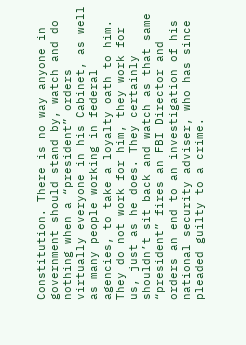Constitution. There is no way anyone in government should stand by, watch and do nothing when a “president” orders virtually everyone in his Cabinet, as well as many people working in federal agencies, to take a loyalty oath to him. They do not work for him, they work for us, just as he does. They certainly shouldn’t sit back and watch as that same “president” fires an FBI Director and orders an end to an investigation of his national security adviser, who has since pleaded guilty to a crime.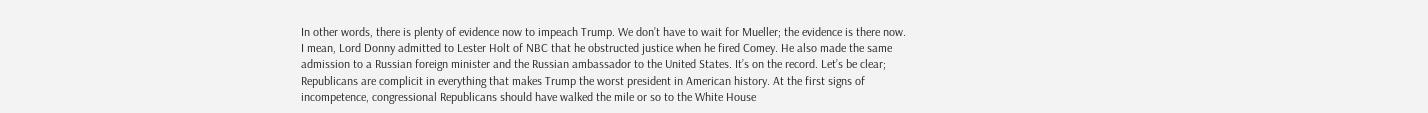In other words, there is plenty of evidence now to impeach Trump. We don’t have to wait for Mueller; the evidence is there now. I mean, Lord Donny admitted to Lester Holt of NBC that he obstructed justice when he fired Comey. He also made the same admission to a Russian foreign minister and the Russian ambassador to the United States. It’s on the record. Let’s be clear; Republicans are complicit in everything that makes Trump the worst president in American history. At the first signs of incompetence, congressional Republicans should have walked the mile or so to the White House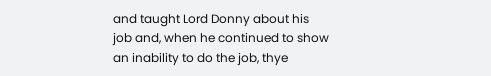and taught Lord Donny about his job and, when he continued to show an inability to do the job, thye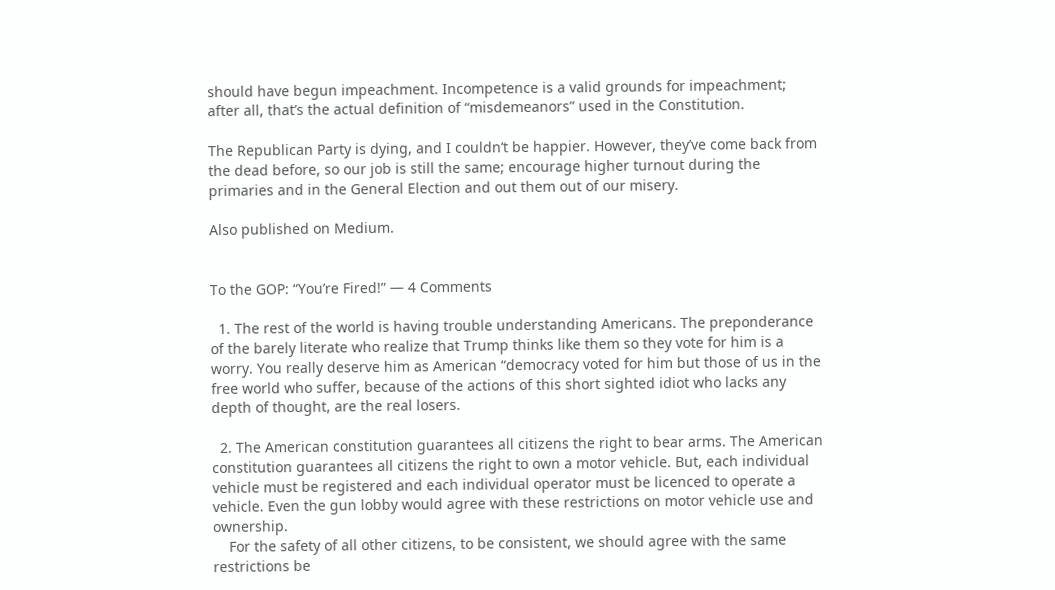should have begun impeachment. Incompetence is a valid grounds for impeachment; after all, that’s the actual definition of “misdemeanors” used in the Constitution.

The Republican Party is dying, and I couldn’t be happier. However, they’ve come back from the dead before, so our job is still the same; encourage higher turnout during the primaries and in the General Election and out them out of our misery.

Also published on Medium.


To the GOP: “You’re Fired!” — 4 Comments

  1. The rest of the world is having trouble understanding Americans. The preponderance of the barely literate who realize that Trump thinks like them so they vote for him is a worry. You really deserve him as American “democracy voted for him but those of us in the free world who suffer, because of the actions of this short sighted idiot who lacks any depth of thought, are the real losers.

  2. The American constitution guarantees all citizens the right to bear arms. The American constitution guarantees all citizens the right to own a motor vehicle. But, each individual vehicle must be registered and each individual operator must be licenced to operate a vehicle. Even the gun lobby would agree with these restrictions on motor vehicle use and ownership.
    For the safety of all other citizens, to be consistent, we should agree with the same restrictions be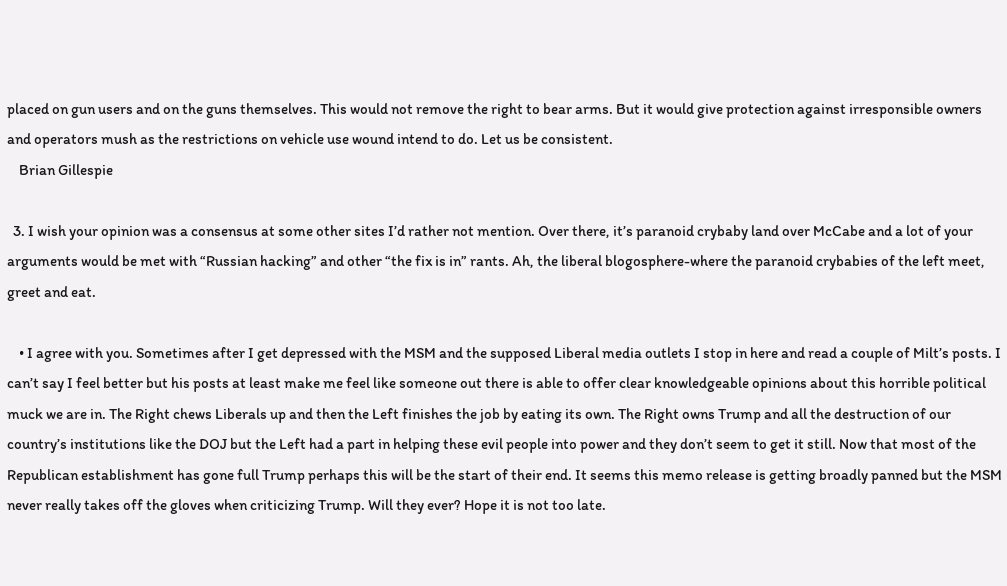placed on gun users and on the guns themselves. This would not remove the right to bear arms. But it would give protection against irresponsible owners and operators mush as the restrictions on vehicle use wound intend to do. Let us be consistent.
    Brian Gillespie

  3. I wish your opinion was a consensus at some other sites I’d rather not mention. Over there, it’s paranoid crybaby land over McCabe and a lot of your arguments would be met with “Russian hacking” and other “the fix is in” rants. Ah, the liberal blogosphere-where the paranoid crybabies of the left meet, greet and eat.

    • I agree with you. Sometimes after I get depressed with the MSM and the supposed Liberal media outlets I stop in here and read a couple of Milt’s posts. I can’t say I feel better but his posts at least make me feel like someone out there is able to offer clear knowledgeable opinions about this horrible political muck we are in. The Right chews Liberals up and then the Left finishes the job by eating its own. The Right owns Trump and all the destruction of our country’s institutions like the DOJ but the Left had a part in helping these evil people into power and they don’t seem to get it still. Now that most of the Republican establishment has gone full Trump perhaps this will be the start of their end. It seems this memo release is getting broadly panned but the MSM never really takes off the gloves when criticizing Trump. Will they ever? Hope it is not too late.